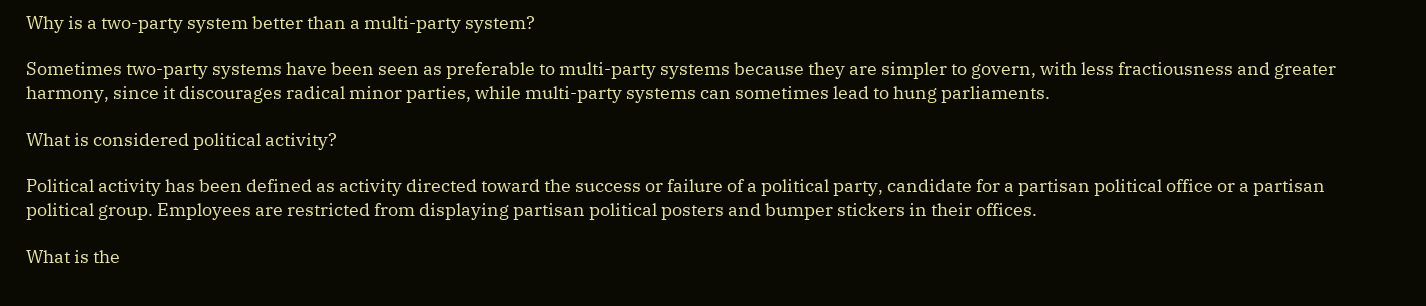Why is a two-party system better than a multi-party system?

Sometimes two-party systems have been seen as preferable to multi-party systems because they are simpler to govern, with less fractiousness and greater harmony, since it discourages radical minor parties, while multi-party systems can sometimes lead to hung parliaments.

What is considered political activity?

Political activity has been defined as activity directed toward the success or failure of a political party, candidate for a partisan political office or a partisan political group. Employees are restricted from displaying partisan political posters and bumper stickers in their offices.

What is the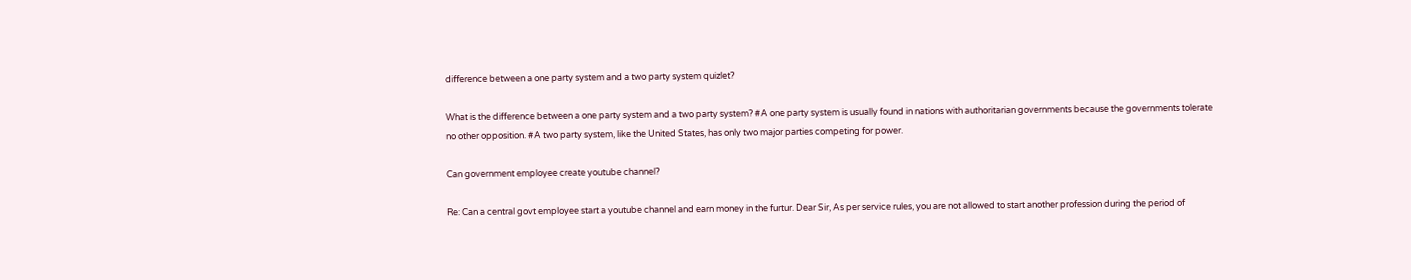difference between a one party system and a two party system quizlet?

What is the difference between a one party system and a two party system? #A one party system is usually found in nations with authoritarian governments because the governments tolerate no other opposition. #A two party system, like the United States, has only two major parties competing for power.

Can government employee create youtube channel?

Re: Can a central govt employee start a youtube channel and earn money in the furtur. Dear Sir, As per service rules, you are not allowed to start another profession during the period of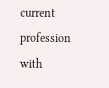current profession with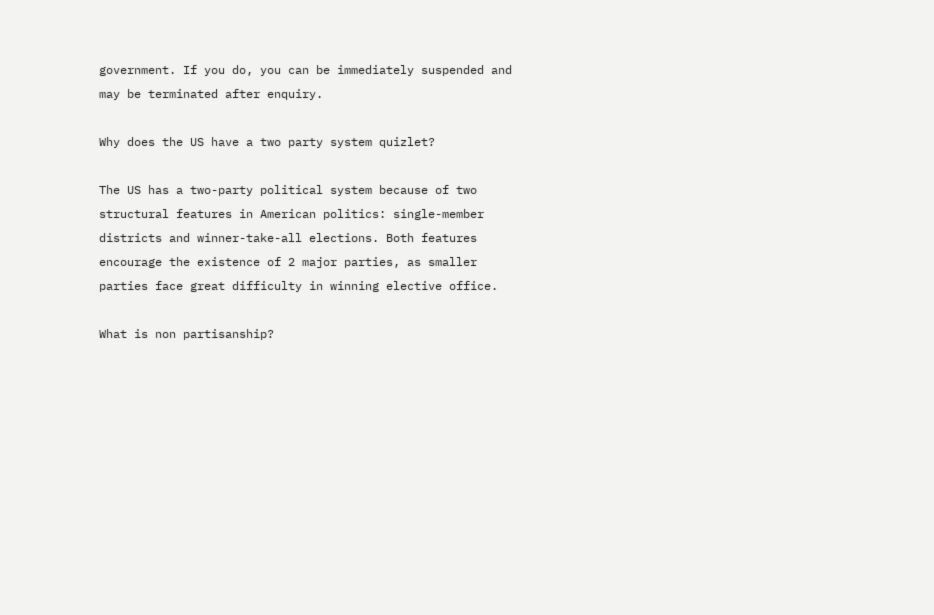government. If you do, you can be immediately suspended and may be terminated after enquiry.

Why does the US have a two party system quizlet?

The US has a two-party political system because of two structural features in American politics: single-member districts and winner-take-all elections. Both features encourage the existence of 2 major parties, as smaller parties face great difficulty in winning elective office.

What is non partisanship?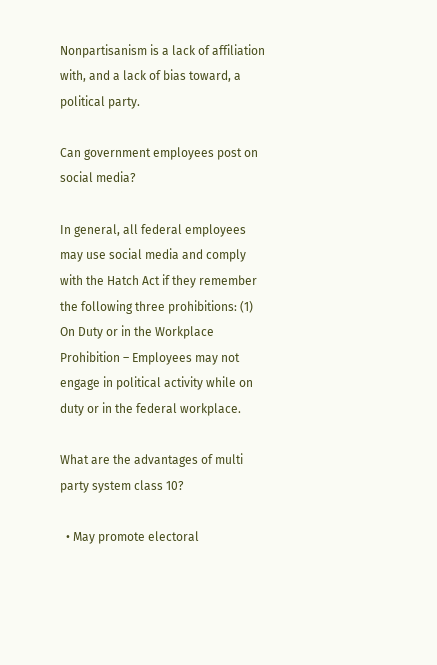Nonpartisanism is a lack of affiliation with, and a lack of bias toward, a political party.

Can government employees post on social media?

In general, all federal employees may use social media and comply with the Hatch Act if they remember the following three prohibitions: (1) On Duty or in the Workplace Prohibition – Employees may not engage in political activity while on duty or in the federal workplace.

What are the advantages of multi party system class 10?

  • May promote electoral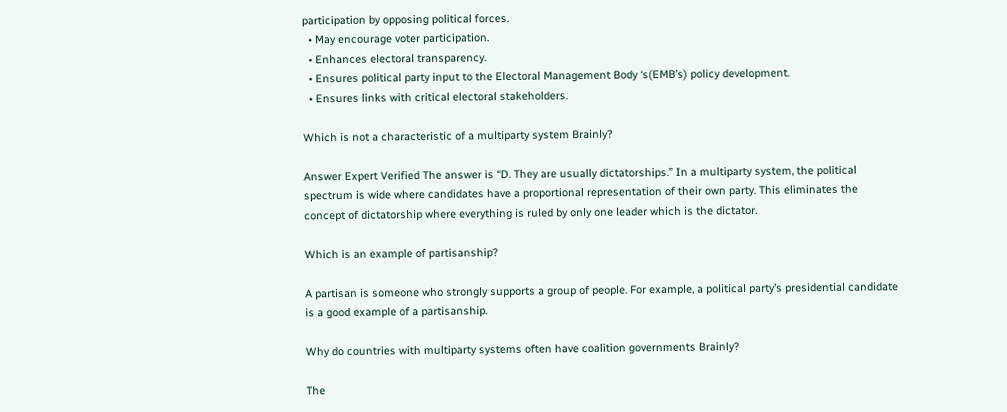participation by opposing political forces.
  • May encourage voter participation.
  • Enhances electoral transparency.
  • Ensures political party input to the Electoral Management Body ‘s(EMB’s) policy development.
  • Ensures links with critical electoral stakeholders.

Which is not a characteristic of a multiparty system Brainly?

Answer Expert Verified The answer is “D. They are usually dictatorships.” In a multiparty system, the political spectrum is wide where candidates have a proportional representation of their own party. This eliminates the concept of dictatorship where everything is ruled by only one leader which is the dictator.

Which is an example of partisanship?

A partisan is someone who strongly supports a group of people. For example, a political party’s presidential candidate is a good example of a partisanship.

Why do countries with multiparty systems often have coalition governments Brainly?

The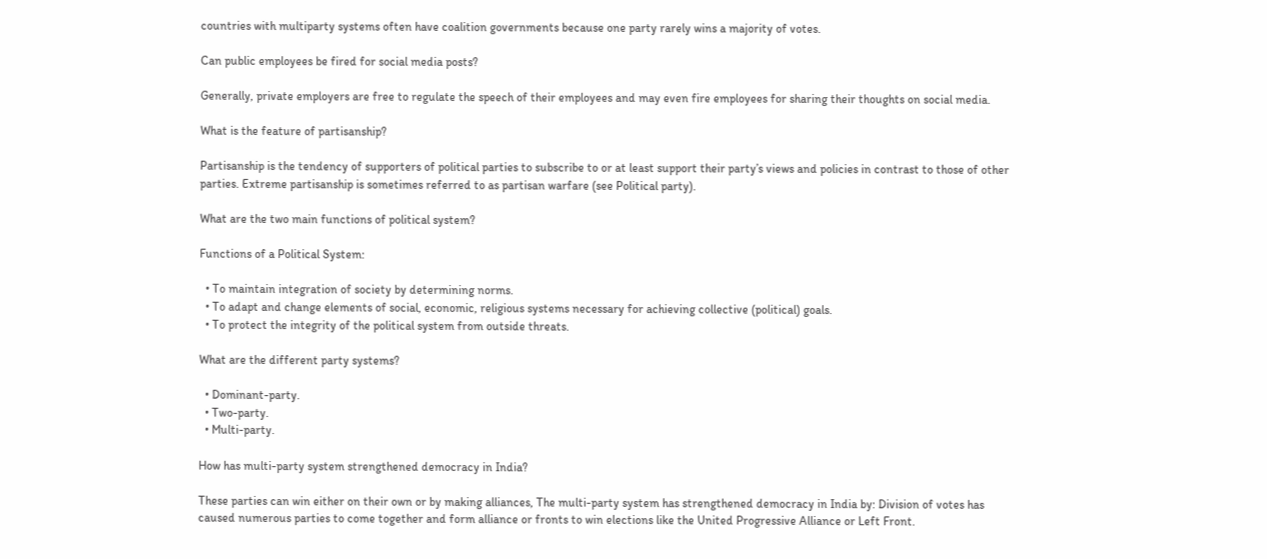countries with multiparty systems often have coalition governments because one party rarely wins a majority of votes.

Can public employees be fired for social media posts?

Generally, private employers are free to regulate the speech of their employees and may even fire employees for sharing their thoughts on social media.

What is the feature of partisanship?

Partisanship is the tendency of supporters of political parties to subscribe to or at least support their party’s views and policies in contrast to those of other parties. Extreme partisanship is sometimes referred to as partisan warfare (see Political party).

What are the two main functions of political system?

Functions of a Political System:

  • To maintain integration of society by determining norms.
  • To adapt and change elements of social, economic, religious systems necessary for achieving collective (political) goals.
  • To protect the integrity of the political system from outside threats.

What are the different party systems?

  • Dominant-party.
  • Two-party.
  • Multi-party.

How has multi-party system strengthened democracy in India?

These parties can win either on their own or by making alliances, The multi-party system has strengthened democracy in India by: Division of votes has caused numerous parties to come together and form alliance or fronts to win elections like the United Progressive Alliance or Left Front.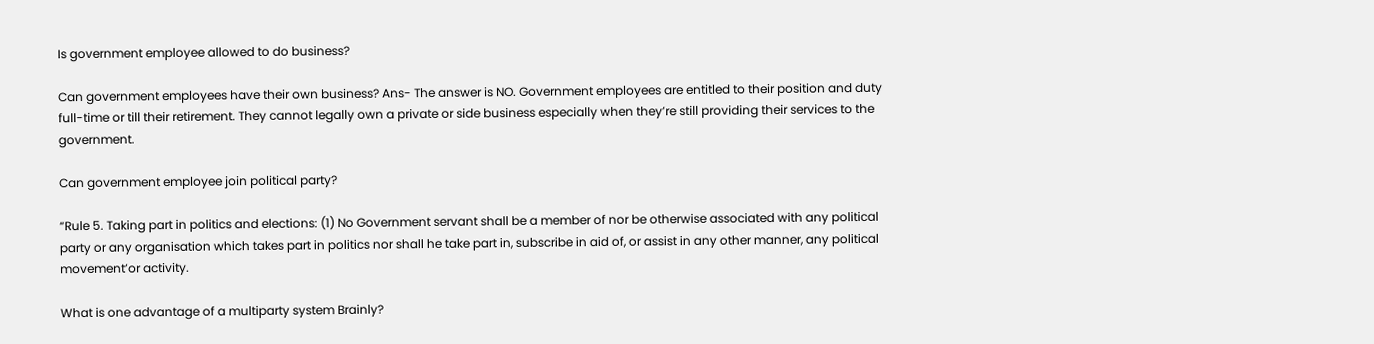Is government employee allowed to do business?

Can government employees have their own business? Ans- The answer is NO. Government employees are entitled to their position and duty full-time or till their retirement. They cannot legally own a private or side business especially when they’re still providing their services to the government.

Can government employee join political party?

“Rule 5. Taking part in politics and elections: (1) No Government servant shall be a member of nor be otherwise associated with any political party or any organisation which takes part in politics nor shall he take part in, subscribe in aid of, or assist in any other manner, any political movement’or activity.

What is one advantage of a multiparty system Brainly?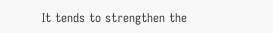It tends to strengthen the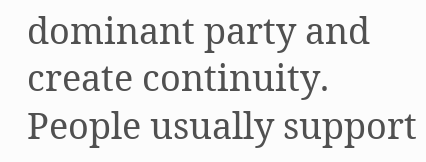dominant party and create continuity. People usually support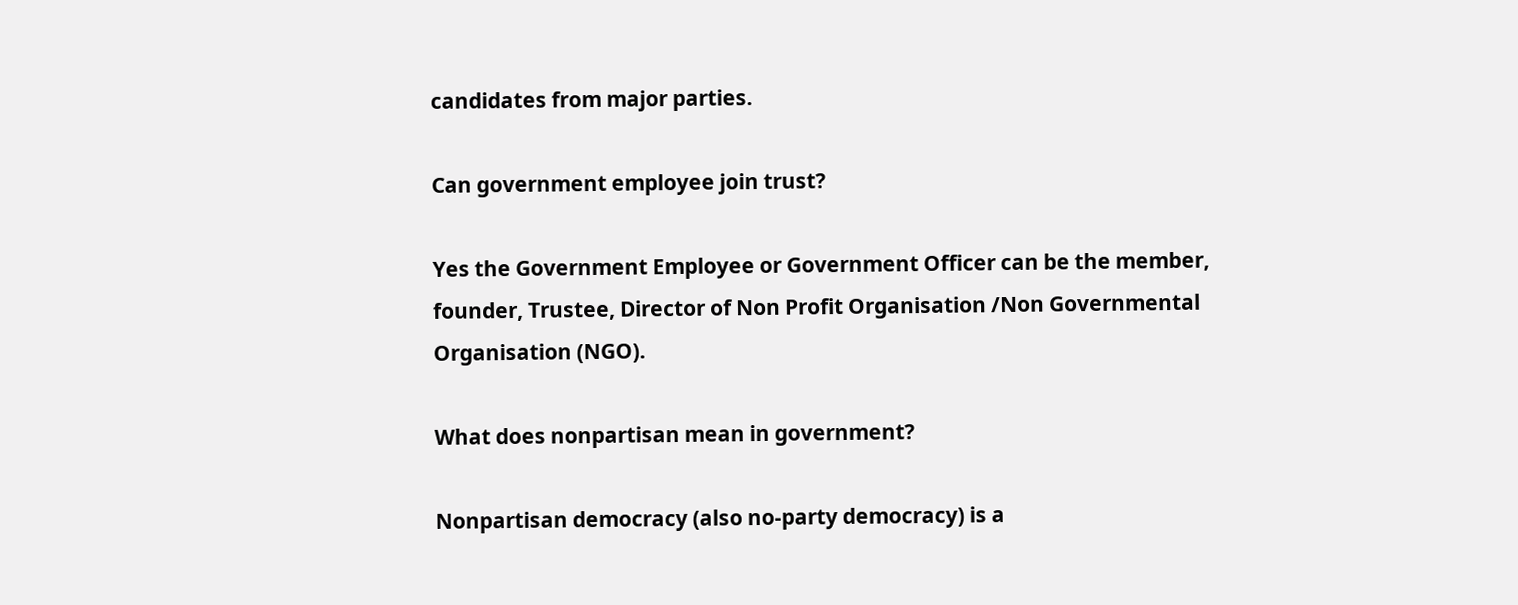candidates from major parties.

Can government employee join trust?

Yes the Government Employee or Government Officer can be the member, founder, Trustee, Director of Non Profit Organisation /Non Governmental Organisation (NGO).

What does nonpartisan mean in government?

Nonpartisan democracy (also no-party democracy) is a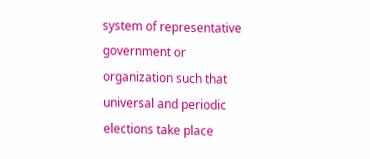system of representative government or organization such that universal and periodic elections take place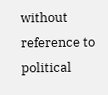without reference to political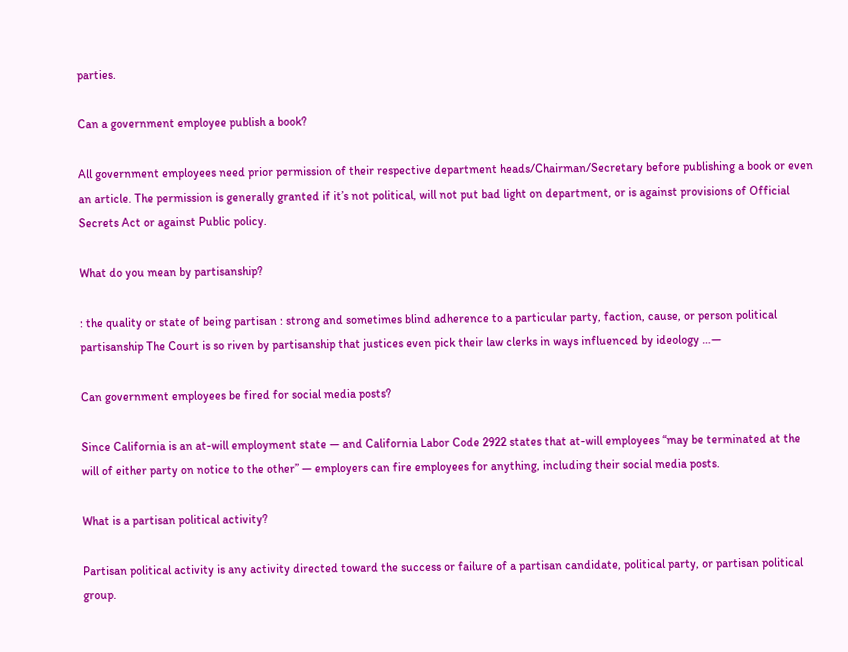parties.

Can a government employee publish a book?

All government employees need prior permission of their respective department heads/Chairman/Secretary before publishing a book or even an article. The permission is generally granted if it’s not political, will not put bad light on department, or is against provisions of Official Secrets Act or against Public policy.

What do you mean by partisanship?

: the quality or state of being partisan : strong and sometimes blind adherence to a particular party, faction, cause, or person political partisanship The Court is so riven by partisanship that justices even pick their law clerks in ways influenced by ideology …—

Can government employees be fired for social media posts?

Since California is an at-will employment state — and California Labor Code 2922 states that at-will employees “may be terminated at the will of either party on notice to the other” — employers can fire employees for anything, including their social media posts.

What is a partisan political activity?

Partisan political activity is any activity directed toward the success or failure of a partisan candidate, political party, or partisan political group.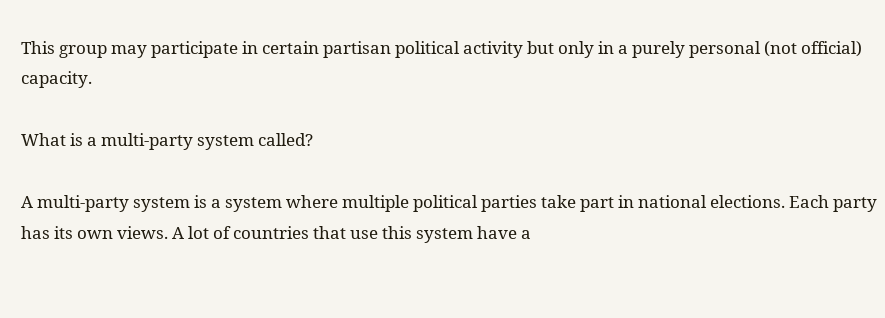This group may participate in certain partisan political activity but only in a purely personal (not official) capacity.

What is a multi-party system called?

A multi-party system is a system where multiple political parties take part in national elections. Each party has its own views. A lot of countries that use this system have a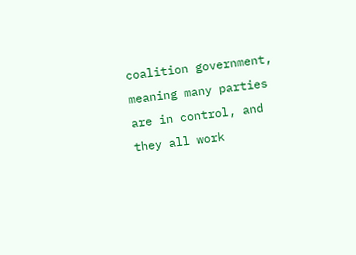coalition government, meaning many parties are in control, and they all work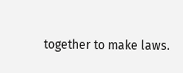together to make laws.